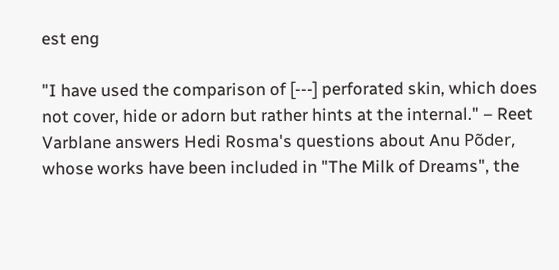est eng

"I have used the comparison of [---] perforated skin, which does not cover, hide or adorn but rather hints at the internal." – Reet Varblane answers Hedi Rosma's questions about Anu Põder, whose works have been included in "The Milk of Dreams", the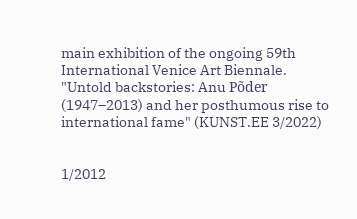main exhibition of the ongoing 59th International Venice Art Biennale. "Untold backstories: Anu Põder (1947–2013) and her posthumous rise to international fame" (KUNST.EE 3/2022)


1/2012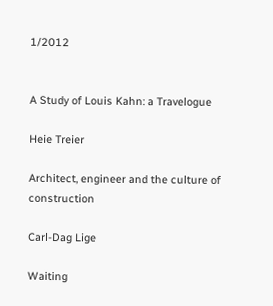1/2012


A Study of Louis Kahn: a Travelogue

Heie Treier

Architect, engineer and the culture of construction

Carl-Dag Lige

Waiting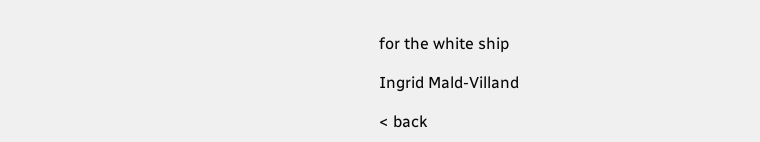for the white ship

Ingrid Mald-Villand

< back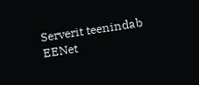Serverit teenindab EENet